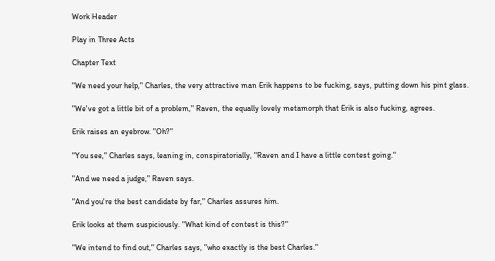Work Header

Play in Three Acts

Chapter Text

"We need your help," Charles, the very attractive man Erik happens to be fucking, says, putting down his pint glass.

"We've got a little bit of a problem," Raven, the equally lovely metamorph that Erik is also fucking, agrees.

Erik raises an eyebrow. "Oh?"

"You see," Charles says, leaning in, conspiratorially, "Raven and I have a little contest going."

"And we need a judge," Raven says.

"And you're the best candidate by far," Charles assures him.

Erik looks at them suspiciously. "What kind of contest is this?"

"We intend to find out," Charles says, "who exactly is the best Charles."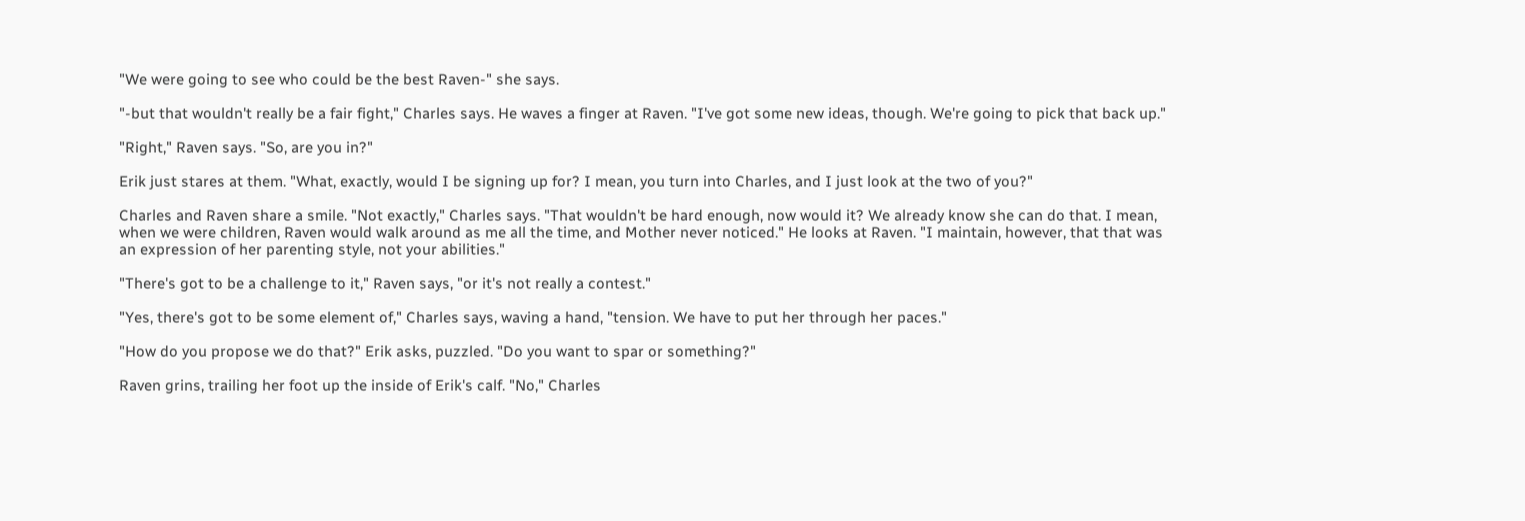"We were going to see who could be the best Raven-" she says.

"-but that wouldn't really be a fair fight," Charles says. He waves a finger at Raven. "I've got some new ideas, though. We're going to pick that back up."

"Right," Raven says. "So, are you in?"

Erik just stares at them. "What, exactly, would I be signing up for? I mean, you turn into Charles, and I just look at the two of you?"

Charles and Raven share a smile. "Not exactly," Charles says. "That wouldn't be hard enough, now would it? We already know she can do that. I mean, when we were children, Raven would walk around as me all the time, and Mother never noticed." He looks at Raven. "I maintain, however, that that was an expression of her parenting style, not your abilities."

"There's got to be a challenge to it," Raven says, "or it's not really a contest."

"Yes, there's got to be some element of," Charles says, waving a hand, "tension. We have to put her through her paces."

"How do you propose we do that?" Erik asks, puzzled. "Do you want to spar or something?"

Raven grins, trailing her foot up the inside of Erik's calf. "No," Charles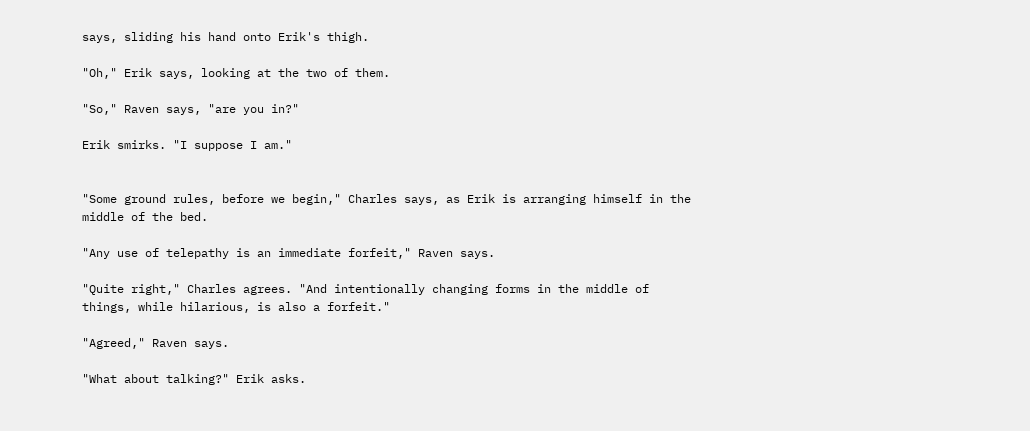says, sliding his hand onto Erik's thigh.

"Oh," Erik says, looking at the two of them.

"So," Raven says, "are you in?"

Erik smirks. "I suppose I am."


"Some ground rules, before we begin," Charles says, as Erik is arranging himself in the middle of the bed.

"Any use of telepathy is an immediate forfeit," Raven says.

"Quite right," Charles agrees. "And intentionally changing forms in the middle of things, while hilarious, is also a forfeit."

"Agreed," Raven says.

"What about talking?" Erik asks.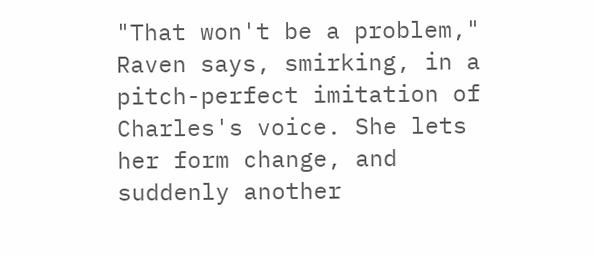"That won't be a problem," Raven says, smirking, in a pitch-perfect imitation of Charles's voice. She lets her form change, and suddenly another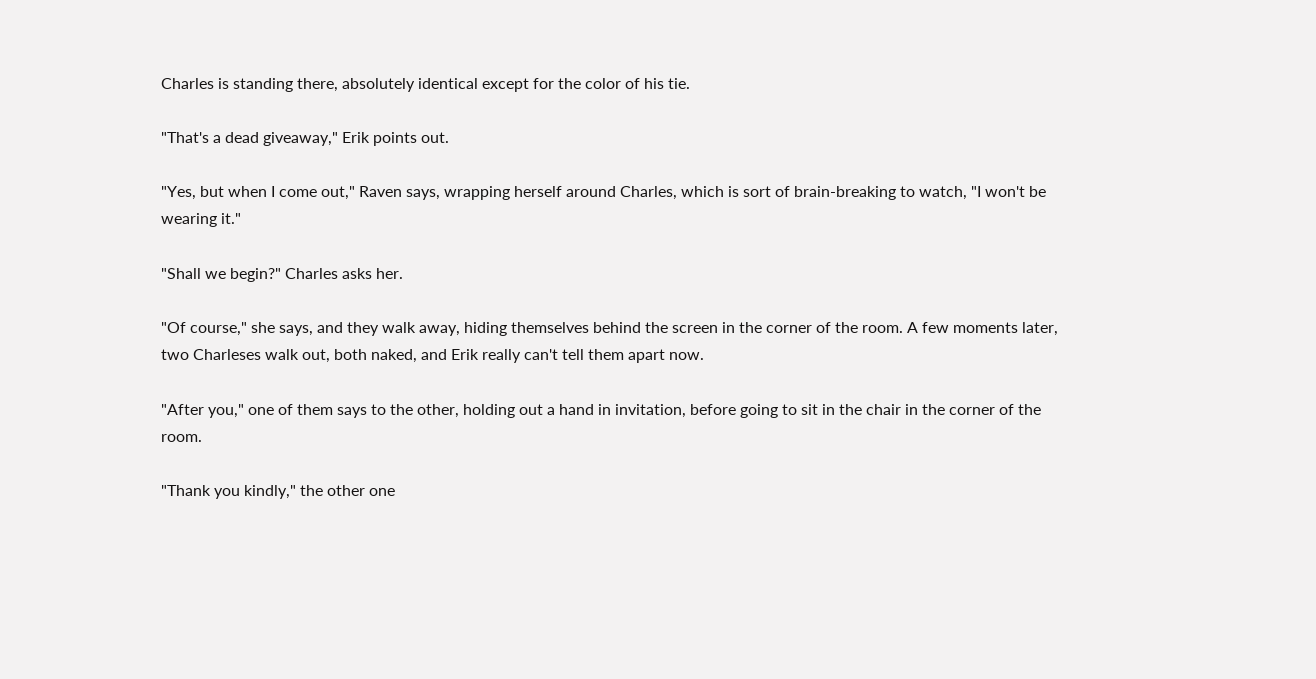Charles is standing there, absolutely identical except for the color of his tie.

"That's a dead giveaway," Erik points out.

"Yes, but when I come out," Raven says, wrapping herself around Charles, which is sort of brain-breaking to watch, "I won't be wearing it."

"Shall we begin?" Charles asks her.

"Of course," she says, and they walk away, hiding themselves behind the screen in the corner of the room. A few moments later, two Charleses walk out, both naked, and Erik really can't tell them apart now.

"After you," one of them says to the other, holding out a hand in invitation, before going to sit in the chair in the corner of the room.

"Thank you kindly," the other one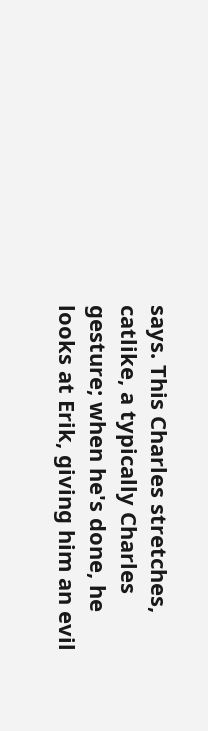says. This Charles stretches, catlike, a typically Charles gesture; when he's done, he looks at Erik, giving him an evil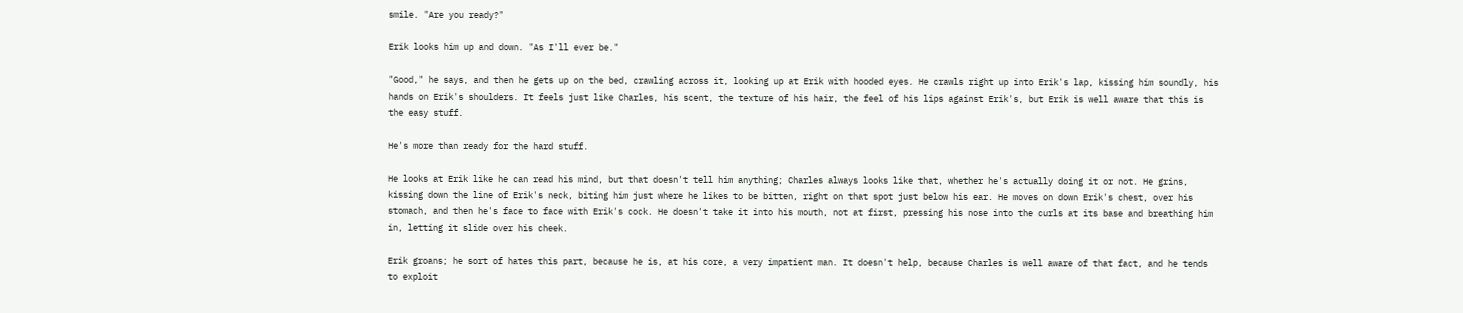smile. "Are you ready?"

Erik looks him up and down. "As I'll ever be."

"Good," he says, and then he gets up on the bed, crawling across it, looking up at Erik with hooded eyes. He crawls right up into Erik's lap, kissing him soundly, his hands on Erik's shoulders. It feels just like Charles, his scent, the texture of his hair, the feel of his lips against Erik's, but Erik is well aware that this is the easy stuff.

He's more than ready for the hard stuff.

He looks at Erik like he can read his mind, but that doesn't tell him anything; Charles always looks like that, whether he's actually doing it or not. He grins, kissing down the line of Erik's neck, biting him just where he likes to be bitten, right on that spot just below his ear. He moves on down Erik's chest, over his stomach, and then he's face to face with Erik's cock. He doesn't take it into his mouth, not at first, pressing his nose into the curls at its base and breathing him in, letting it slide over his cheek.

Erik groans; he sort of hates this part, because he is, at his core, a very impatient man. It doesn't help, because Charles is well aware of that fact, and he tends to exploit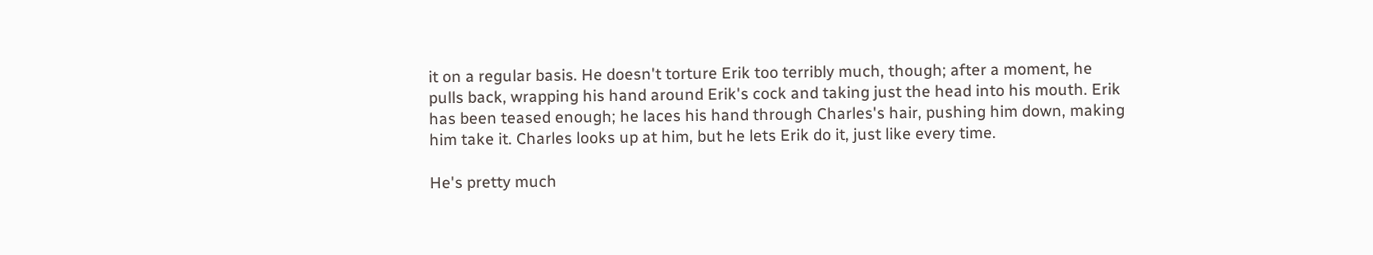it on a regular basis. He doesn't torture Erik too terribly much, though; after a moment, he pulls back, wrapping his hand around Erik's cock and taking just the head into his mouth. Erik has been teased enough; he laces his hand through Charles's hair, pushing him down, making him take it. Charles looks up at him, but he lets Erik do it, just like every time.

He's pretty much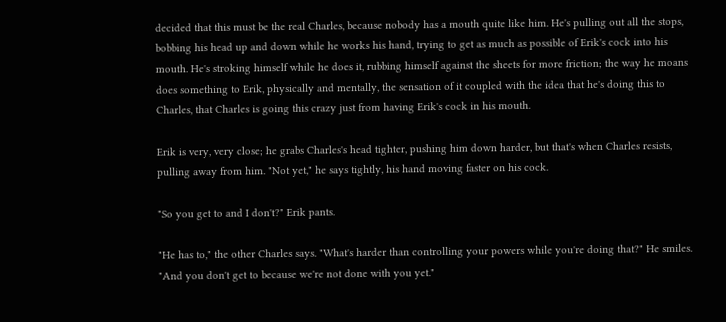decided that this must be the real Charles, because nobody has a mouth quite like him. He's pulling out all the stops, bobbing his head up and down while he works his hand, trying to get as much as possible of Erik's cock into his mouth. He's stroking himself while he does it, rubbing himself against the sheets for more friction; the way he moans does something to Erik, physically and mentally, the sensation of it coupled with the idea that he's doing this to Charles, that Charles is going this crazy just from having Erik's cock in his mouth.

Erik is very, very close; he grabs Charles's head tighter, pushing him down harder, but that's when Charles resists, pulling away from him. "Not yet," he says tightly, his hand moving faster on his cock.

"So you get to and I don't?" Erik pants.

"He has to," the other Charles says. "What's harder than controlling your powers while you're doing that?" He smiles. "And you don't get to because we're not done with you yet."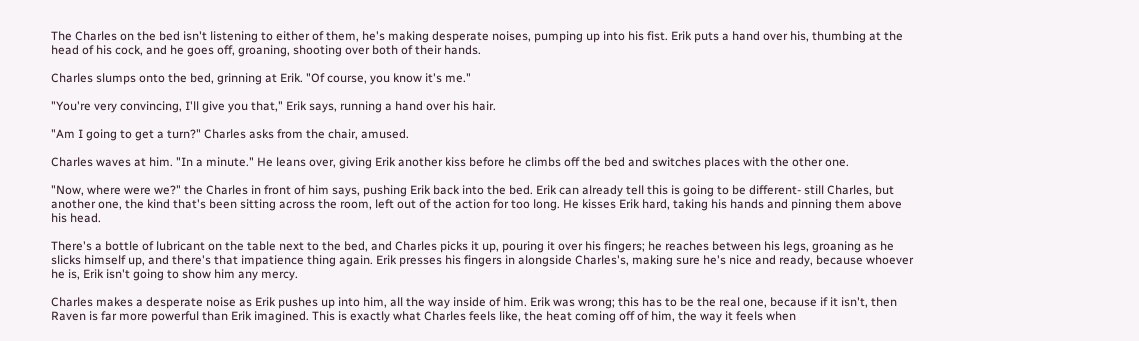The Charles on the bed isn't listening to either of them, he's making desperate noises, pumping up into his fist. Erik puts a hand over his, thumbing at the head of his cock, and he goes off, groaning, shooting over both of their hands.

Charles slumps onto the bed, grinning at Erik. "Of course, you know it's me."

"You're very convincing, I'll give you that," Erik says, running a hand over his hair.

"Am I going to get a turn?" Charles asks from the chair, amused.

Charles waves at him. "In a minute." He leans over, giving Erik another kiss before he climbs off the bed and switches places with the other one.

"Now, where were we?" the Charles in front of him says, pushing Erik back into the bed. Erik can already tell this is going to be different- still Charles, but another one, the kind that's been sitting across the room, left out of the action for too long. He kisses Erik hard, taking his hands and pinning them above his head.

There's a bottle of lubricant on the table next to the bed, and Charles picks it up, pouring it over his fingers; he reaches between his legs, groaning as he slicks himself up, and there's that impatience thing again. Erik presses his fingers in alongside Charles's, making sure he's nice and ready, because whoever he is, Erik isn't going to show him any mercy.

Charles makes a desperate noise as Erik pushes up into him, all the way inside of him. Erik was wrong; this has to be the real one, because if it isn't, then Raven is far more powerful than Erik imagined. This is exactly what Charles feels like, the heat coming off of him, the way it feels when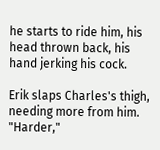he starts to ride him, his head thrown back, his hand jerking his cock.

Erik slaps Charles's thigh, needing more from him. "Harder,"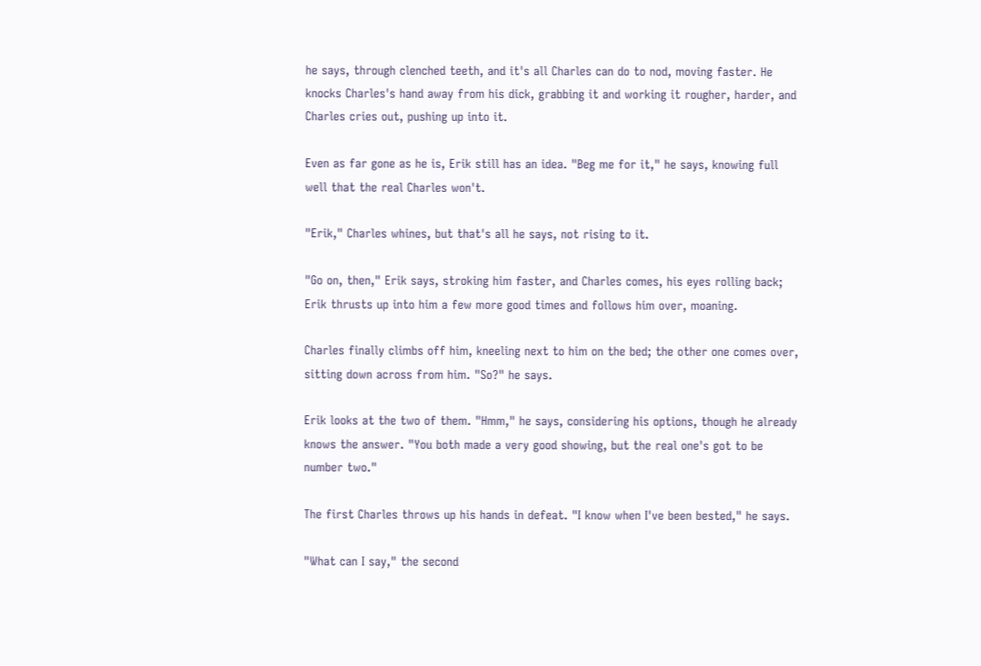he says, through clenched teeth, and it's all Charles can do to nod, moving faster. He knocks Charles's hand away from his dick, grabbing it and working it rougher, harder, and Charles cries out, pushing up into it.

Even as far gone as he is, Erik still has an idea. "Beg me for it," he says, knowing full well that the real Charles won't.

"Erik," Charles whines, but that's all he says, not rising to it.

"Go on, then," Erik says, stroking him faster, and Charles comes, his eyes rolling back; Erik thrusts up into him a few more good times and follows him over, moaning.

Charles finally climbs off him, kneeling next to him on the bed; the other one comes over, sitting down across from him. "So?" he says.

Erik looks at the two of them. "Hmm," he says, considering his options, though he already knows the answer. "You both made a very good showing, but the real one's got to be number two."

The first Charles throws up his hands in defeat. "I know when I've been bested," he says.

"What can I say," the second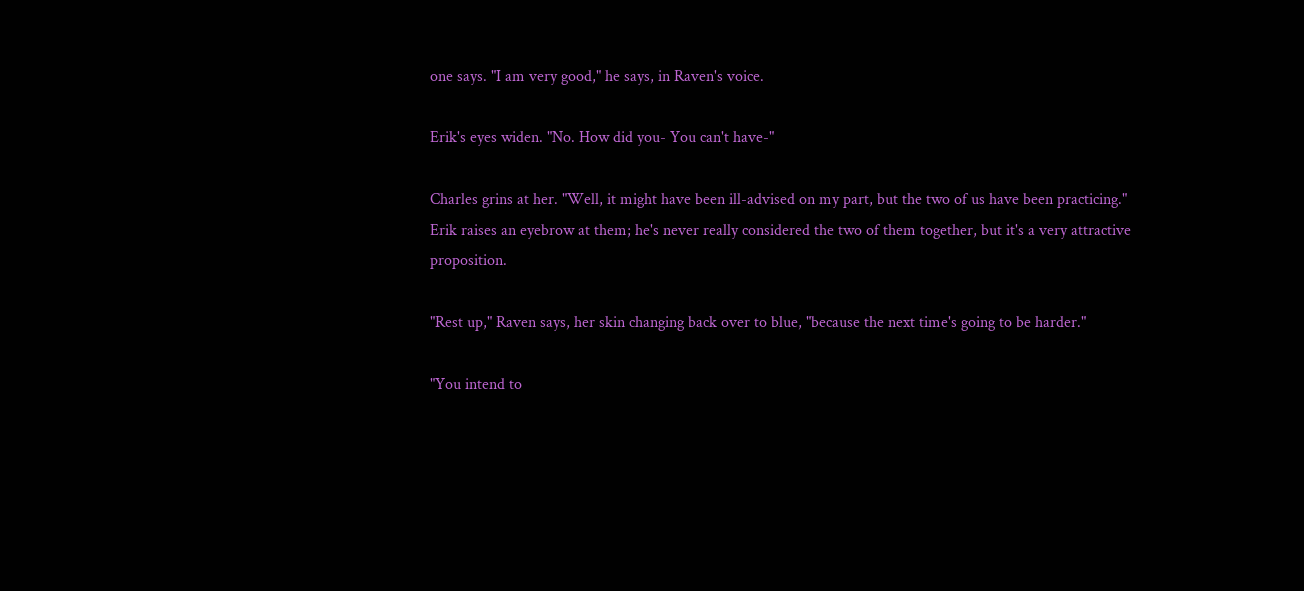one says. "I am very good," he says, in Raven's voice.

Erik's eyes widen. "No. How did you- You can't have-"

Charles grins at her. "Well, it might have been ill-advised on my part, but the two of us have been practicing." Erik raises an eyebrow at them; he's never really considered the two of them together, but it's a very attractive proposition.

"Rest up," Raven says, her skin changing back over to blue, "because the next time's going to be harder."

"You intend to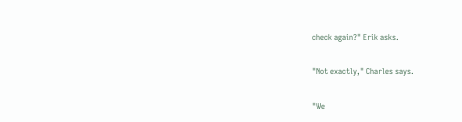check again?" Erik asks.

"Not exactly," Charles says.

"We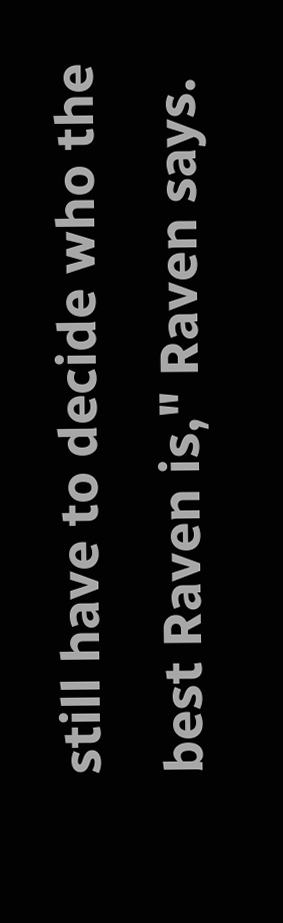still have to decide who the best Raven is," Raven says.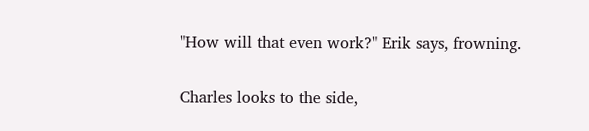"How will that even work?" Erik says, frowning.

Charles looks to the side,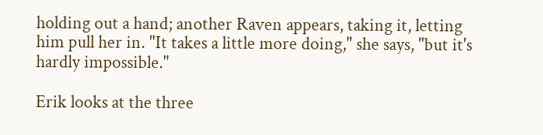holding out a hand; another Raven appears, taking it, letting him pull her in. "It takes a little more doing," she says, "but it's hardly impossible."

Erik looks at the three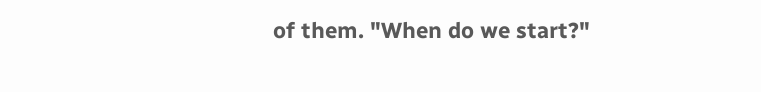of them. "When do we start?"